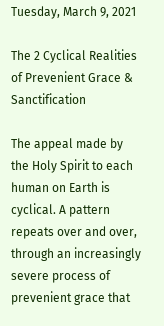Tuesday, March 9, 2021

The 2 Cyclical Realities of Prevenient Grace & Sanctification

The appeal made by the Holy Spirit to each human on Earth is cyclical. A pattern repeats over and over, through an increasingly severe process of prevenient grace that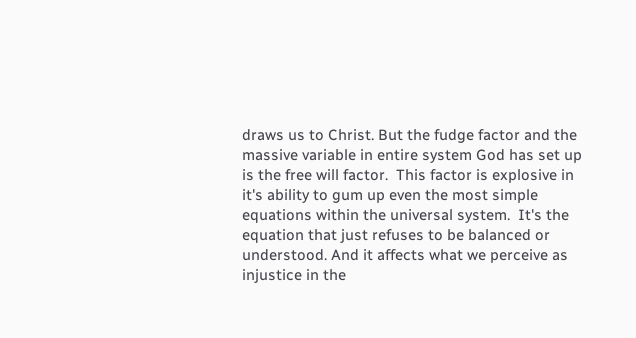draws us to Christ. But the fudge factor and the massive variable in entire system God has set up is the free will factor.  This factor is explosive in it's ability to gum up even the most simple equations within the universal system.  It's the equation that just refuses to be balanced or understood. And it affects what we perceive as injustice in the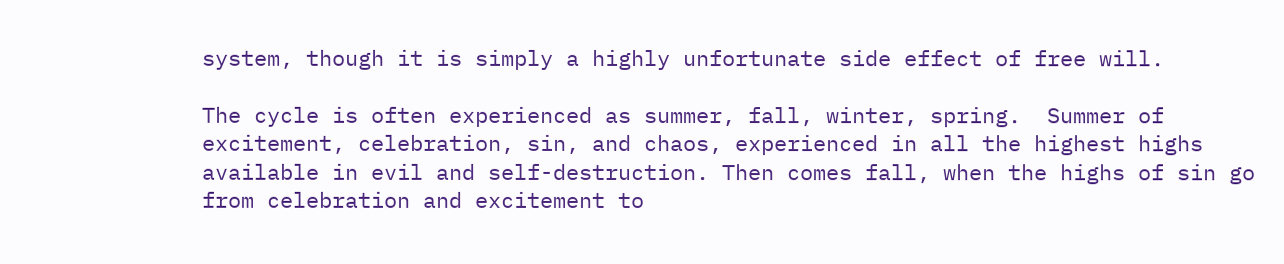system, though it is simply a highly unfortunate side effect of free will.

The cycle is often experienced as summer, fall, winter, spring.  Summer of excitement, celebration, sin, and chaos, experienced in all the highest highs available in evil and self-destruction. Then comes fall, when the highs of sin go from celebration and excitement to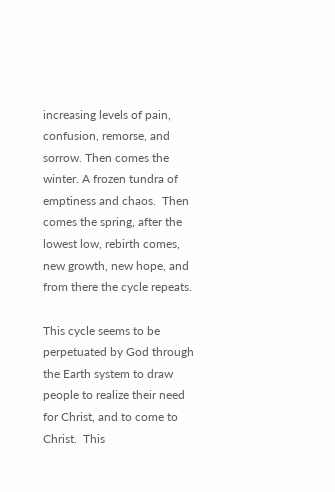increasing levels of pain, confusion, remorse, and sorrow. Then comes the winter. A frozen tundra of emptiness and chaos.  Then comes the spring, after the lowest low, rebirth comes, new growth, new hope, and from there the cycle repeats.

This cycle seems to be perpetuated by God through the Earth system to draw people to realize their need for Christ, and to come to Christ.  This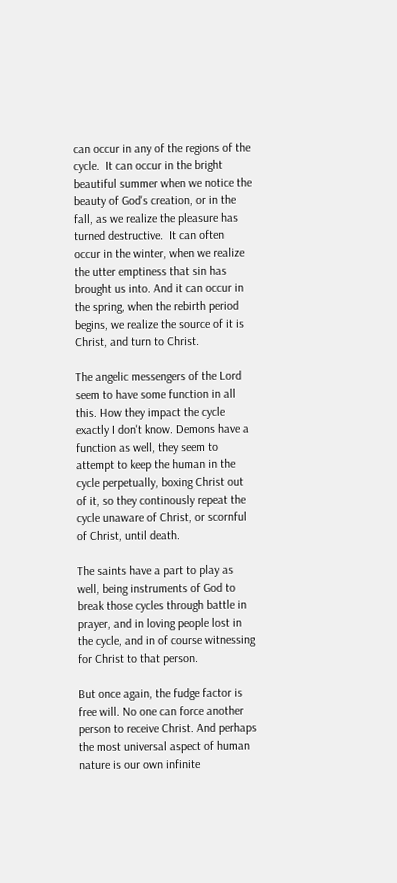can occur in any of the regions of the cycle.  It can occur in the bright beautiful summer when we notice the beauty of God's creation, or in the fall, as we realize the pleasure has turned destructive.  It can often occur in the winter, when we realize the utter emptiness that sin has brought us into. And it can occur in the spring, when the rebirth period begins, we realize the source of it is Christ, and turn to Christ.

The angelic messengers of the Lord seem to have some function in all this. How they impact the cycle exactly I don't know. Demons have a function as well, they seem to attempt to keep the human in the cycle perpetually, boxing Christ out of it, so they continously repeat the cycle unaware of Christ, or scornful of Christ, until death.

The saints have a part to play as well, being instruments of God to break those cycles through battle in prayer, and in loving people lost in the cycle, and in of course witnessing for Christ to that person.

But once again, the fudge factor is free will. No one can force another person to receive Christ. And perhaps the most universal aspect of human nature is our own infinite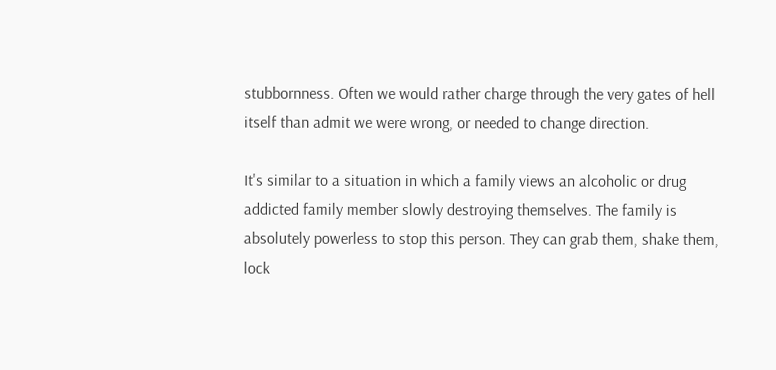stubbornness. Often we would rather charge through the very gates of hell itself than admit we were wrong, or needed to change direction.

It's similar to a situation in which a family views an alcoholic or drug addicted family member slowly destroying themselves. The family is absolutely powerless to stop this person. They can grab them, shake them, lock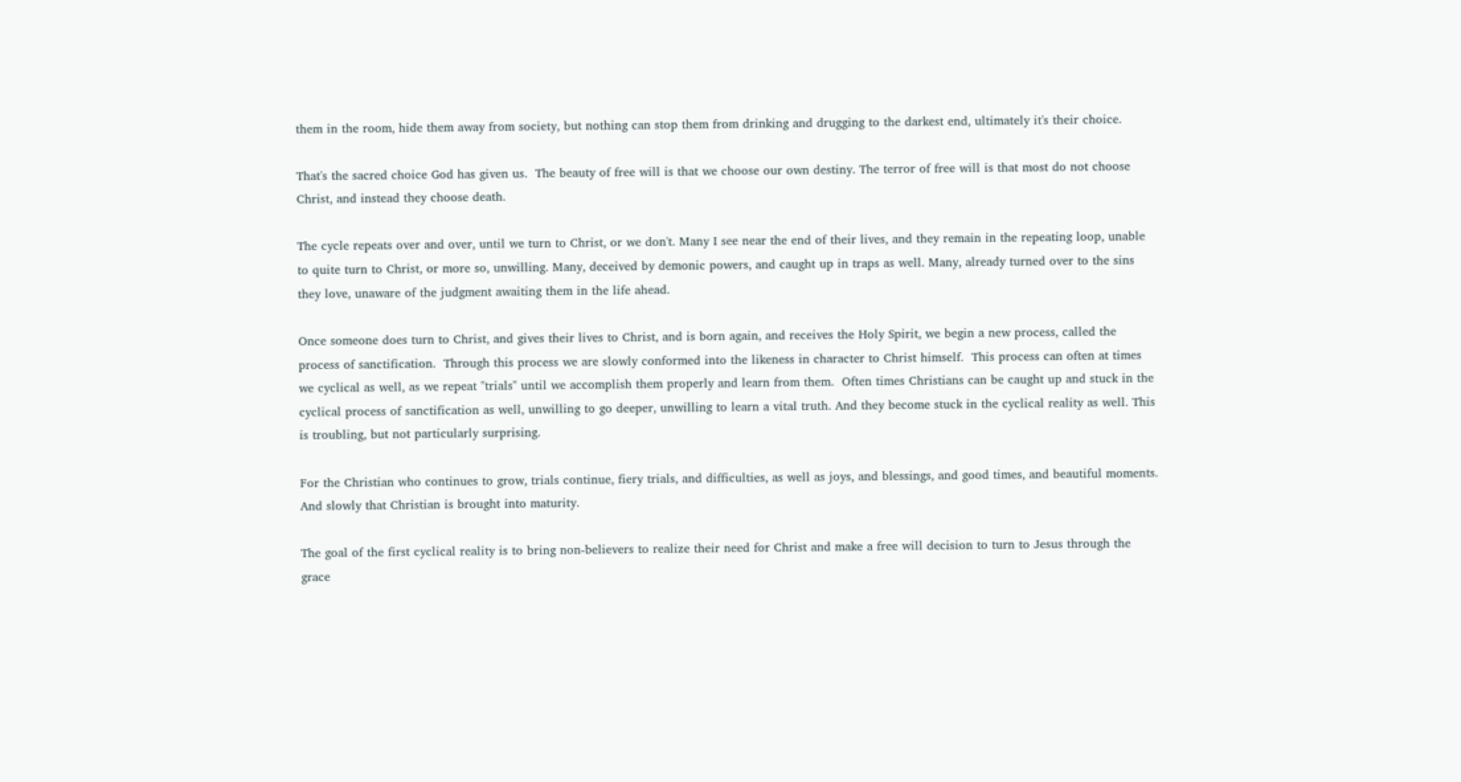them in the room, hide them away from society, but nothing can stop them from drinking and drugging to the darkest end, ultimately it's their choice.

That's the sacred choice God has given us.  The beauty of free will is that we choose our own destiny. The terror of free will is that most do not choose Christ, and instead they choose death.

The cycle repeats over and over, until we turn to Christ, or we don't. Many I see near the end of their lives, and they remain in the repeating loop, unable to quite turn to Christ, or more so, unwilling. Many, deceived by demonic powers, and caught up in traps as well. Many, already turned over to the sins they love, unaware of the judgment awaiting them in the life ahead.

Once someone does turn to Christ, and gives their lives to Christ, and is born again, and receives the Holy Spirit, we begin a new process, called the process of sanctification.  Through this process we are slowly conformed into the likeness in character to Christ himself.  This process can often at times we cyclical as well, as we repeat "trials" until we accomplish them properly and learn from them.  Often times Christians can be caught up and stuck in the cyclical process of sanctification as well, unwilling to go deeper, unwilling to learn a vital truth. And they become stuck in the cyclical reality as well. This is troubling, but not particularly surprising.

For the Christian who continues to grow, trials continue, fiery trials, and difficulties, as well as joys, and blessings, and good times, and beautiful moments.  And slowly that Christian is brought into maturity.

The goal of the first cyclical reality is to bring non-believers to realize their need for Christ and make a free will decision to turn to Jesus through the grace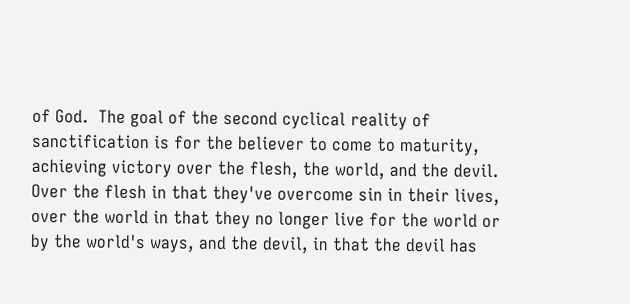of God.  The goal of the second cyclical reality of sanctification is for the believer to come to maturity, achieving victory over the flesh, the world, and the devil. Over the flesh in that they've overcome sin in their lives, over the world in that they no longer live for the world or by the world's ways, and the devil, in that the devil has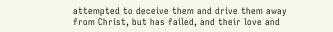attempted to deceive them and drive them away from Christ, but has failed, and their love and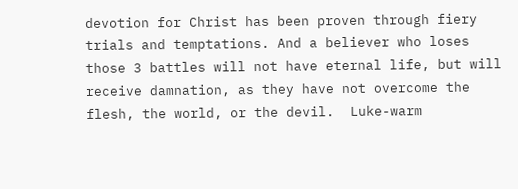devotion for Christ has been proven through fiery trials and temptations. And a believer who loses those 3 battles will not have eternal life, but will receive damnation, as they have not overcome the flesh, the world, or the devil.  Luke-warm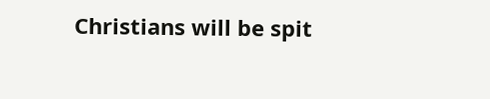Christians will be spit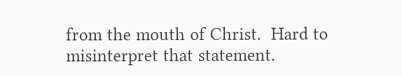from the mouth of Christ.  Hard to misinterpret that statement.